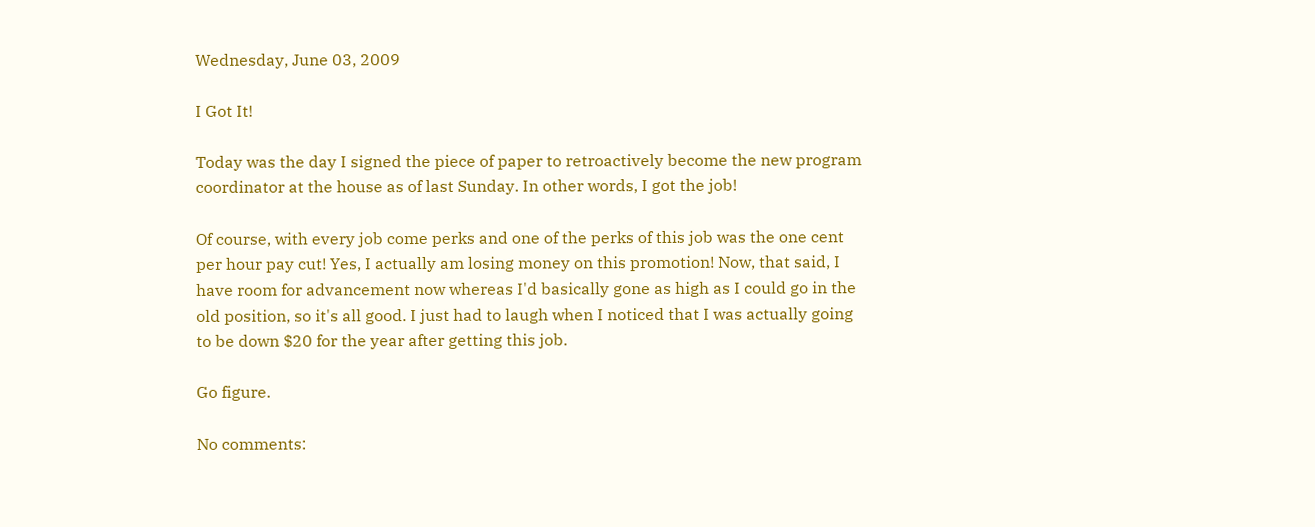Wednesday, June 03, 2009

I Got It!

Today was the day I signed the piece of paper to retroactively become the new program coordinator at the house as of last Sunday. In other words, I got the job!

Of course, with every job come perks and one of the perks of this job was the one cent per hour pay cut! Yes, I actually am losing money on this promotion! Now, that said, I have room for advancement now whereas I'd basically gone as high as I could go in the old position, so it's all good. I just had to laugh when I noticed that I was actually going to be down $20 for the year after getting this job.

Go figure.

No comments: